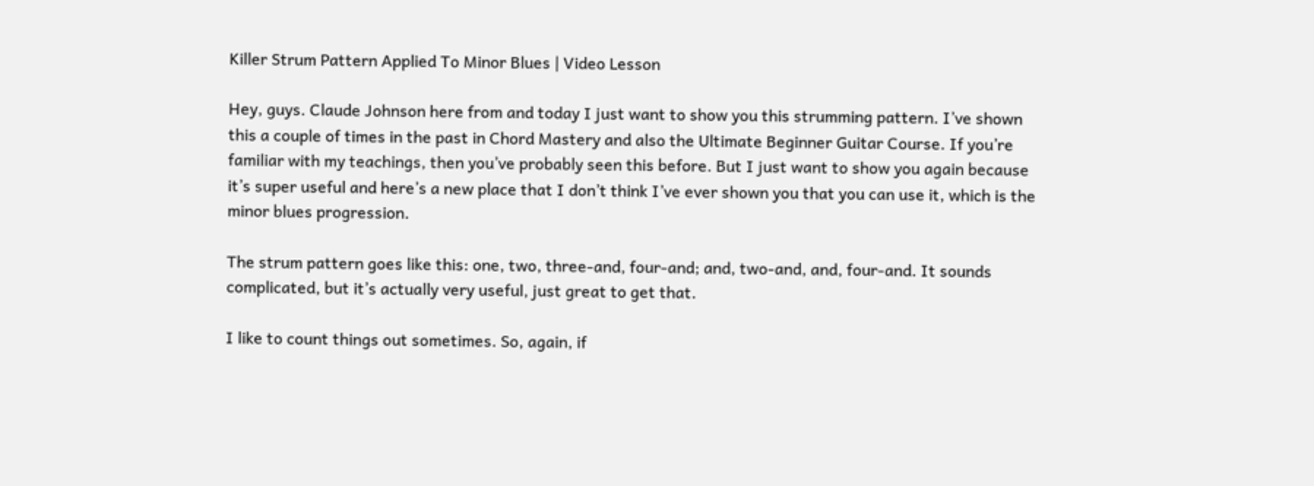Killer Strum Pattern Applied To Minor Blues | Video Lesson

Hey, guys. Claude Johnson here from and today I just want to show you this strumming pattern. I’ve shown this a couple of times in the past in Chord Mastery and also the Ultimate Beginner Guitar Course. If you’re familiar with my teachings, then you’ve probably seen this before. But I just want to show you again because it’s super useful and here’s a new place that I don’t think I’ve ever shown you that you can use it, which is the minor blues progression.

The strum pattern goes like this: one, two, three-and, four-and; and, two-and, and, four-and. It sounds complicated, but it’s actually very useful, just great to get that.

I like to count things out sometimes. So, again, if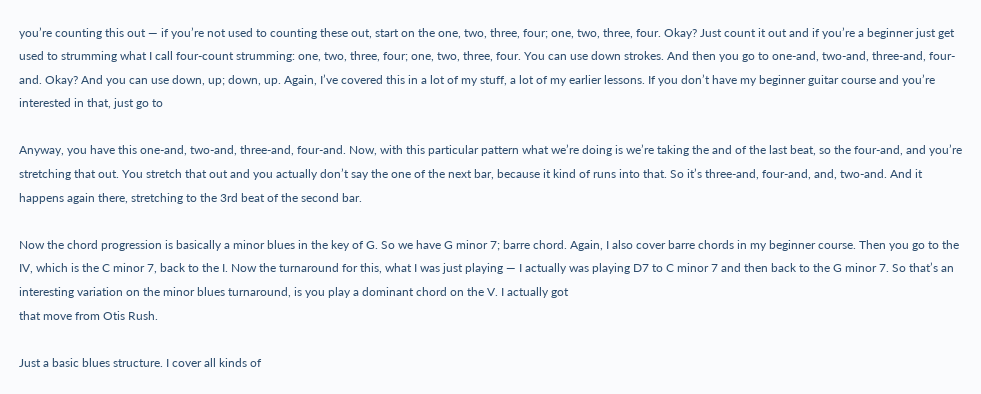you’re counting this out — if you’re not used to counting these out, start on the one, two, three, four; one, two, three, four. Okay? Just count it out and if you’re a beginner just get used to strumming what I call four-count strumming: one, two, three, four; one, two, three, four. You can use down strokes. And then you go to one-and, two-and, three-and, four-and. Okay? And you can use down, up; down, up. Again, I’ve covered this in a lot of my stuff, a lot of my earlier lessons. If you don’t have my beginner guitar course and you’re interested in that, just go to

Anyway, you have this one-and, two-and, three-and, four-and. Now, with this particular pattern what we’re doing is we’re taking the and of the last beat, so the four-and, and you’re stretching that out. You stretch that out and you actually don’t say the one of the next bar, because it kind of runs into that. So it’s three-and, four-and, and, two-and. And it happens again there, stretching to the 3rd beat of the second bar.

Now the chord progression is basically a minor blues in the key of G. So we have G minor 7; barre chord. Again, I also cover barre chords in my beginner course. Then you go to the IV, which is the C minor 7, back to the I. Now the turnaround for this, what I was just playing — I actually was playing D7 to C minor 7 and then back to the G minor 7. So that’s an interesting variation on the minor blues turnaround, is you play a dominant chord on the V. I actually got
that move from Otis Rush.

Just a basic blues structure. I cover all kinds of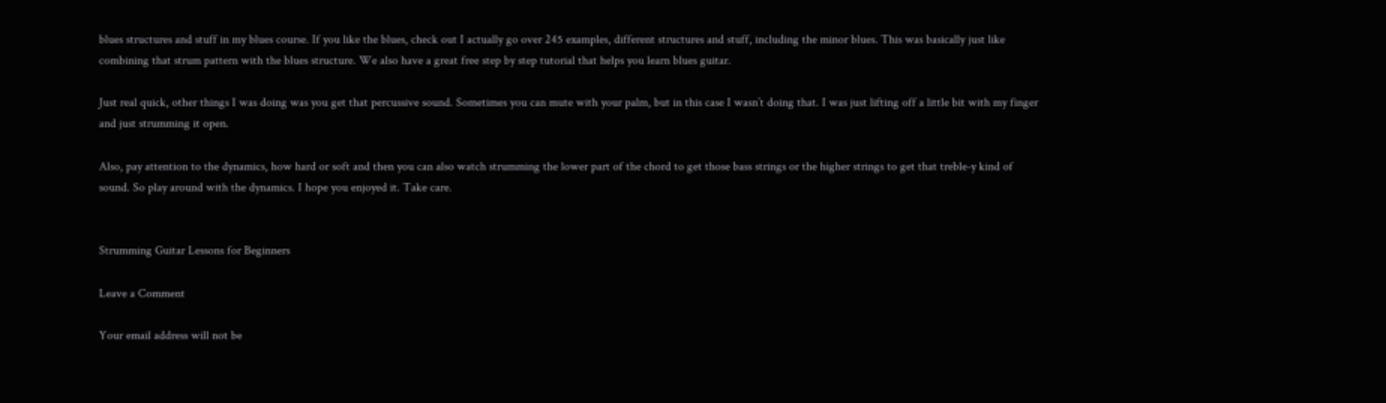blues structures and stuff in my blues course. If you like the blues, check out I actually go over 245 examples, different structures and stuff, including the minor blues. This was basically just like combining that strum pattern with the blues structure. We also have a great free step by step tutorial that helps you learn blues guitar.

Just real quick, other things I was doing was you get that percussive sound. Sometimes you can mute with your palm, but in this case I wasn’t doing that. I was just lifting off a little bit with my finger and just strumming it open.

Also, pay attention to the dynamics, how hard or soft and then you can also watch strumming the lower part of the chord to get those bass strings or the higher strings to get that treble-y kind of sound. So play around with the dynamics. I hope you enjoyed it. Take care.


Strumming Guitar Lessons for Beginners

Leave a Comment

Your email address will not be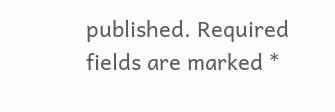published. Required fields are marked *